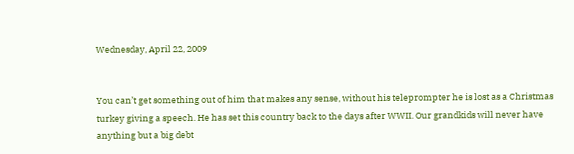Wednesday, April 22, 2009


You can’t get something out of him that makes any sense, without his teleprompter he is lost as a Christmas turkey giving a speech. He has set this country back to the days after WWII. Our grandkids will never have anything but a big debt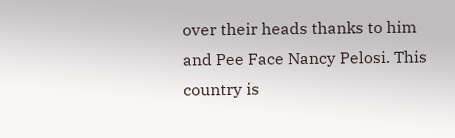over their heads thanks to him and Pee Face Nancy Pelosi. This country is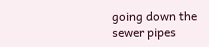going down the sewer pipes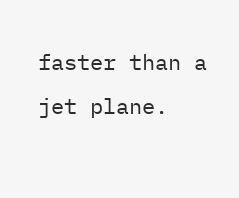faster than a jet plane.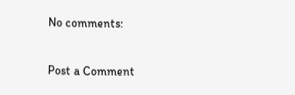No comments:

Post a Comment